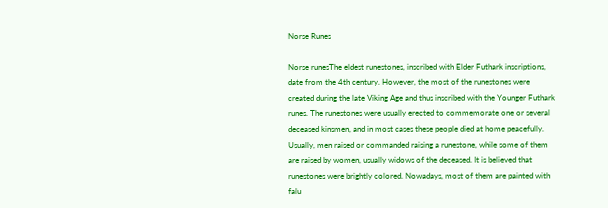Norse Runes

Norse runesThe eldest runestones, inscribed with Elder Futhark inscriptions, date from the 4th century. However, the most of the runestones were created during the late Viking Age and thus inscribed with the Younger Futhark runes. The runestones were usually erected to commemorate one or several deceased kinsmen, and in most cases these people died at home peacefully. Usually, men raised or commanded raising a runestone, while some of them are raised by women, usually widows of the deceased. It is believed that runestones were brightly colored. Nowadays, most of them are painted with falu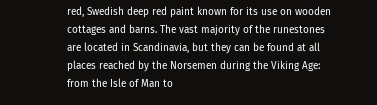red, Swedish deep red paint known for its use on wooden cottages and barns. The vast majority of the runestones are located in Scandinavia, but they can be found at all places reached by the Norsemen during the Viking Age: from the Isle of Man to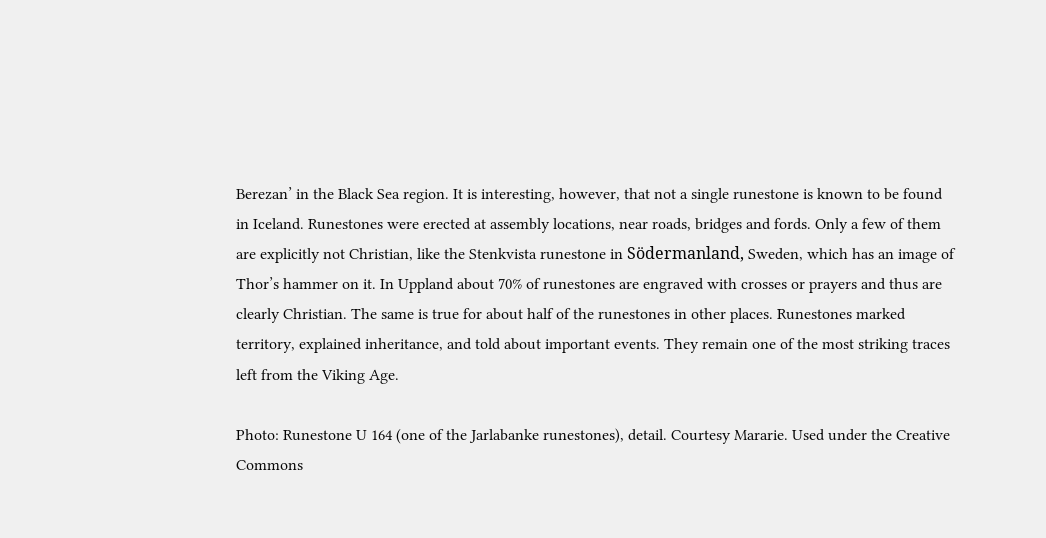Berezan’ in the Black Sea region. It is interesting, however, that not a single runestone is known to be found in Iceland. Runestones were erected at assembly locations, near roads, bridges and fords. Only a few of them are explicitly not Christian, like the Stenkvista runestone in Södermanland, Sweden, which has an image of Thor’s hammer on it. In Uppland about 70% of runestones are engraved with crosses or prayers and thus are clearly Christian. The same is true for about half of the runestones in other places. Runestones marked territory, explained inheritance, and told about important events. They remain one of the most striking traces left from the Viking Age.

Photo: Runestone U 164 (one of the Jarlabanke runestones), detail. Courtesy Mararie. Used under the Creative Commons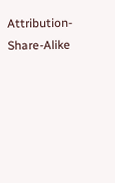Attribution-Share-Alike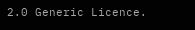2.0 Generic Licence.